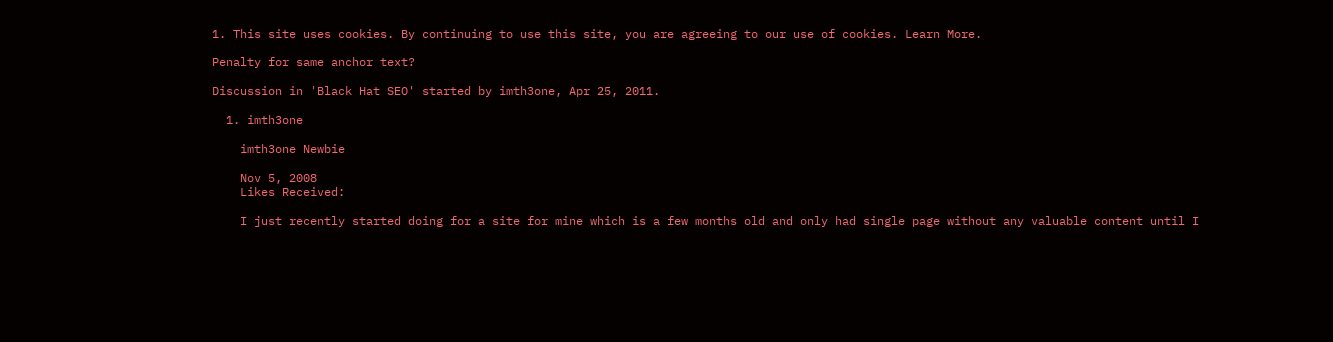1. This site uses cookies. By continuing to use this site, you are agreeing to our use of cookies. Learn More.

Penalty for same anchor text?

Discussion in 'Black Hat SEO' started by imth3one, Apr 25, 2011.

  1. imth3one

    imth3one Newbie

    Nov 5, 2008
    Likes Received:

    I just recently started doing for a site for mine which is a few months old and only had single page without any valuable content until I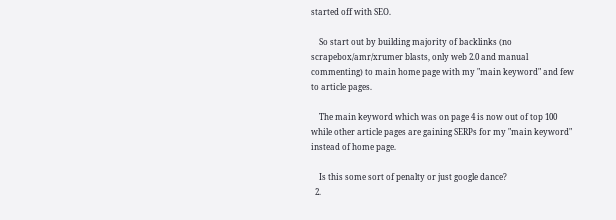started off with SEO.

    So start out by building majority of backlinks (no scrapebox/amr/xrumer blasts, only web 2.0 and manual commenting) to main home page with my "main keyword" and few to article pages.

    The main keyword which was on page 4 is now out of top 100 while other article pages are gaining SERPs for my "main keyword" instead of home page.

    Is this some sort of penalty or just google dance?
  2.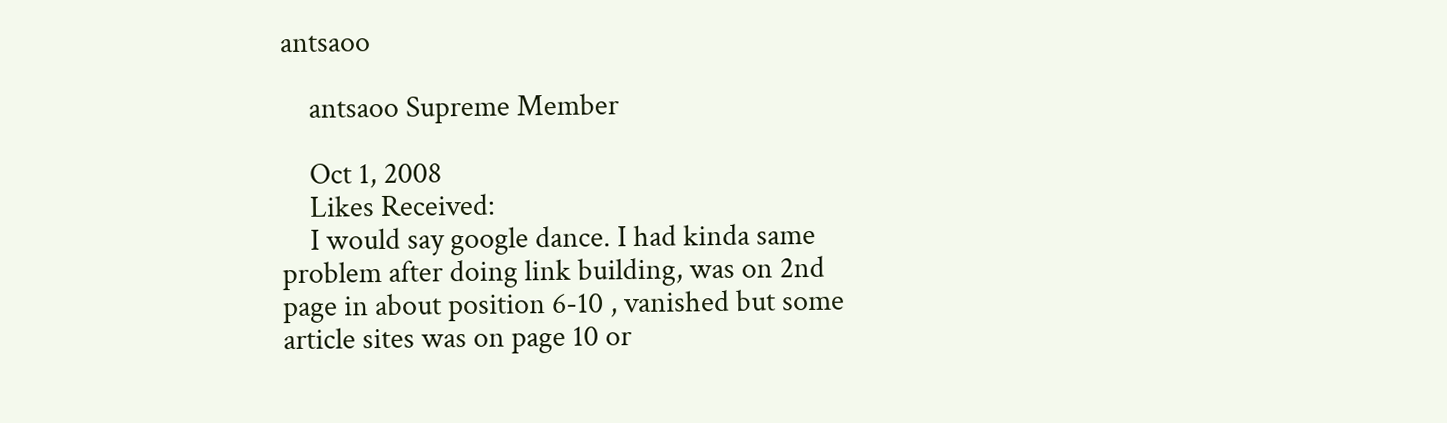antsaoo

    antsaoo Supreme Member

    Oct 1, 2008
    Likes Received:
    I would say google dance. I had kinda same problem after doing link building, was on 2nd page in about position 6-10 , vanished but some article sites was on page 10 or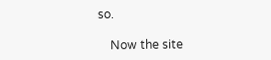so.

    Now the site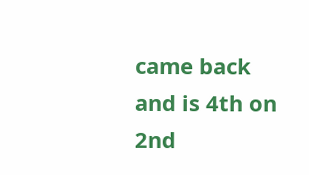came back and is 4th on 2nd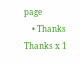page
    • Thanks Thanks x 1